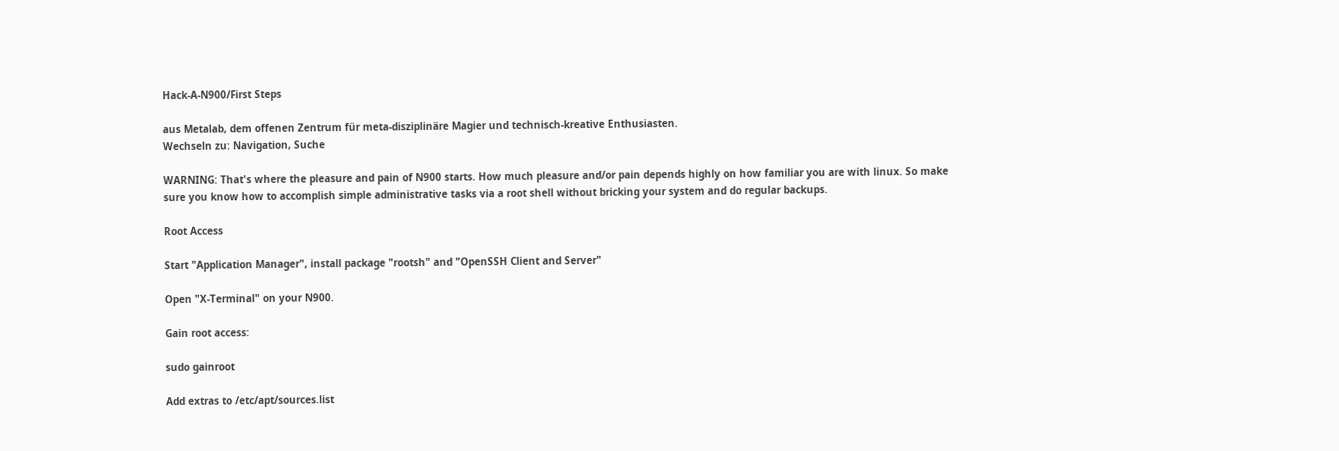Hack-A-N900/First Steps

aus Metalab, dem offenen Zentrum für meta-disziplinäre Magier und technisch-kreative Enthusiasten.
Wechseln zu: Navigation, Suche

WARNING: That's where the pleasure and pain of N900 starts. How much pleasure and/or pain depends highly on how familiar you are with linux. So make sure you know how to accomplish simple administrative tasks via a root shell without bricking your system and do regular backups.

Root Access

Start "Application Manager", install package "rootsh" and "OpenSSH Client and Server"

Open "X-Terminal" on your N900.

Gain root access:

sudo gainroot

Add extras to /etc/apt/sources.list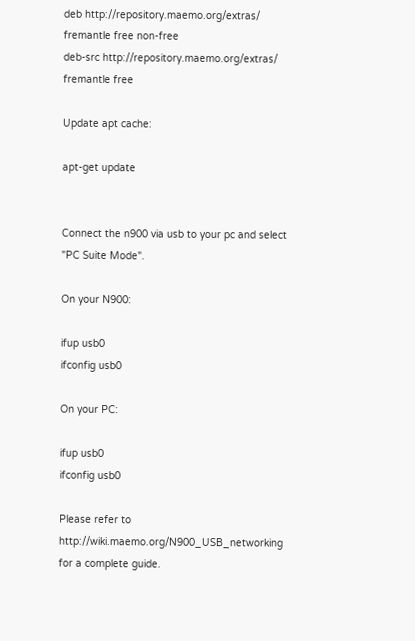deb http://repository.maemo.org/extras/ fremantle free non-free
deb-src http://repository.maemo.org/extras/ fremantle free

Update apt cache:

apt-get update


Connect the n900 via usb to your pc and select "PC Suite Mode".

On your N900:

ifup usb0
ifconfig usb0

On your PC:

ifup usb0
ifconfig usb0

Please refer to http://wiki.maemo.org/N900_USB_networking for a complete guide.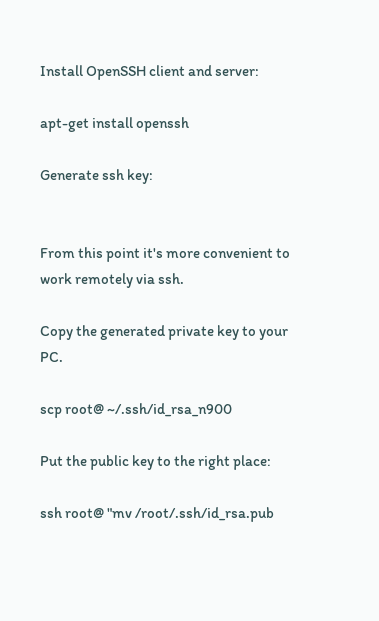Install OpenSSH client and server:

apt-get install openssh

Generate ssh key:


From this point it's more convenient to work remotely via ssh.

Copy the generated private key to your PC.

scp root@ ~/.ssh/id_rsa_n900

Put the public key to the right place:

ssh root@ "mv /root/.ssh/id_rsa.pub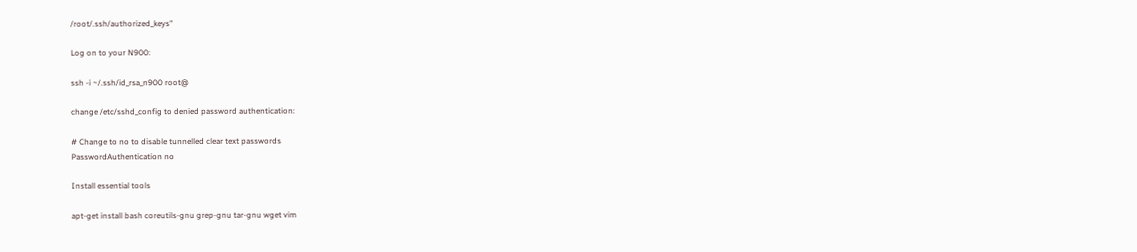/root/.ssh/authorized_keys"

Log on to your N900:

ssh -i ~/.ssh/id_rsa_n900 root@

change /etc/sshd_config to denied password authentication:

# Change to no to disable tunnelled clear text passwords
PasswordAuthentication no

Install essential tools

apt-get install bash coreutils-gnu grep-gnu tar-gnu wget vim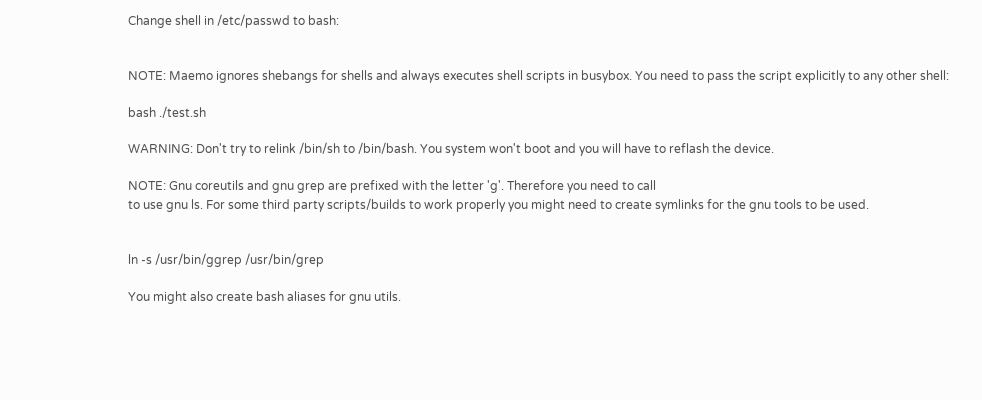Change shell in /etc/passwd to bash:


NOTE: Maemo ignores shebangs for shells and always executes shell scripts in busybox. You need to pass the script explicitly to any other shell:

bash ./test.sh

WARNING: Don't try to relink /bin/sh to /bin/bash. You system won't boot and you will have to reflash the device.

NOTE: Gnu coreutils and gnu grep are prefixed with the letter 'g'. Therefore you need to call
to use gnu ls. For some third party scripts/builds to work properly you might need to create symlinks for the gnu tools to be used.


ln -s /usr/bin/ggrep /usr/bin/grep

You might also create bash aliases for gnu utils.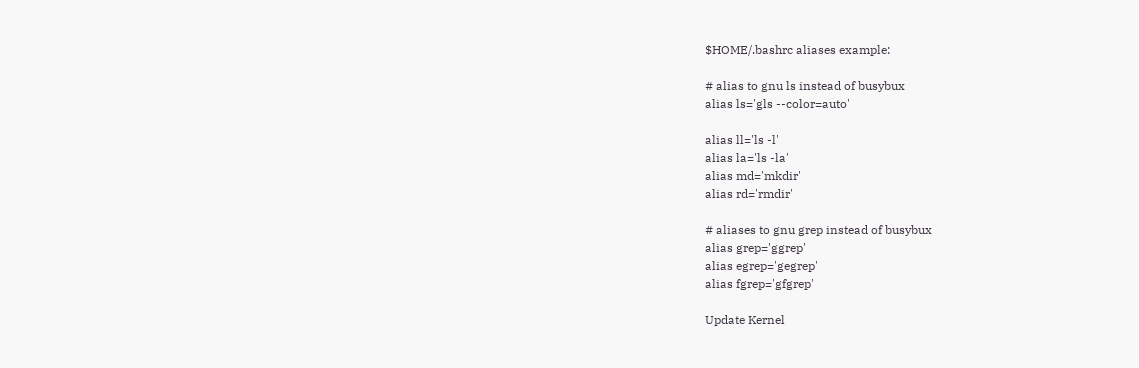$HOME/.bashrc aliases example:

# alias to gnu ls instead of busybux
alias ls='gls --color=auto'

alias ll='ls -l'
alias la='ls -la'
alias md='mkdir'
alias rd='rmdir'

# aliases to gnu grep instead of busybux
alias grep='ggrep'
alias egrep='gegrep'
alias fgrep='gfgrep'

Update Kernel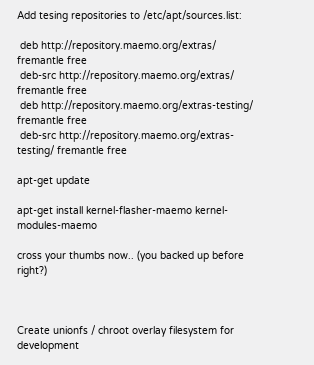Add tesing repositories to /etc/apt/sources.list:

 deb http://repository.maemo.org/extras/ fremantle free
 deb-src http://repository.maemo.org/extras/ fremantle free
 deb http://repository.maemo.org/extras-testing/ fremantle free
 deb-src http://repository.maemo.org/extras-testing/ fremantle free

apt-get update

apt-get install kernel-flasher-maemo kernel-modules-maemo

cross your thumbs now.. (you backed up before right?)



Create unionfs / chroot overlay filesystem for development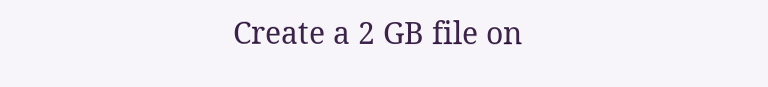Create a 2 GB file on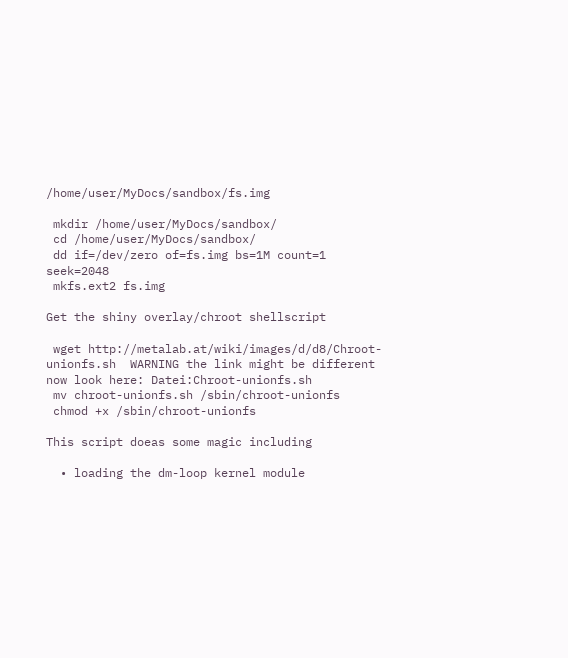/home/user/MyDocs/sandbox/fs.img

 mkdir /home/user/MyDocs/sandbox/
 cd /home/user/MyDocs/sandbox/
 dd if=/dev/zero of=fs.img bs=1M count=1 seek=2048
 mkfs.ext2 fs.img

Get the shiny overlay/chroot shellscript

 wget http://metalab.at/wiki/images/d/d8/Chroot-unionfs.sh  WARNING the link might be different now look here: Datei:Chroot-unionfs.sh
 mv chroot-unionfs.sh /sbin/chroot-unionfs
 chmod +x /sbin/chroot-unionfs

This script doeas some magic including

  • loading the dm-loop kernel module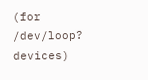(for /dev/loop? devices)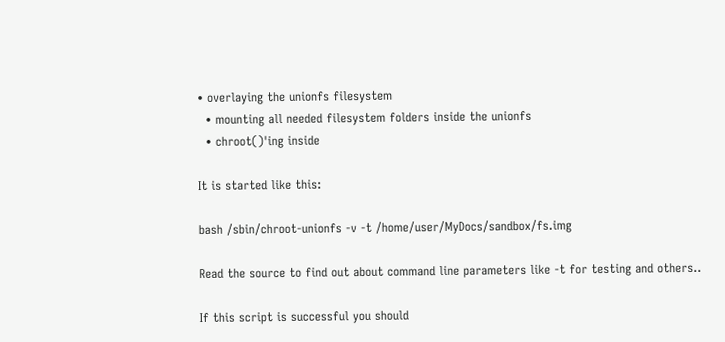• overlaying the unionfs filesystem
  • mounting all needed filesystem folders inside the unionfs
  • chroot()'ing inside

It is started like this:

bash /sbin/chroot-unionfs -v -t /home/user/MyDocs/sandbox/fs.img

Read the source to find out about command line parameters like -t for testing and others..

If this script is successful you should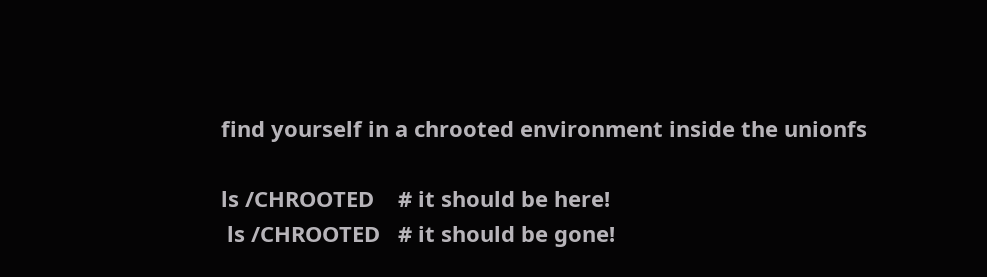find yourself in a chrooted environment inside the unionfs

ls /CHROOTED    # it should be here!
 ls /CHROOTED   # it should be gone!